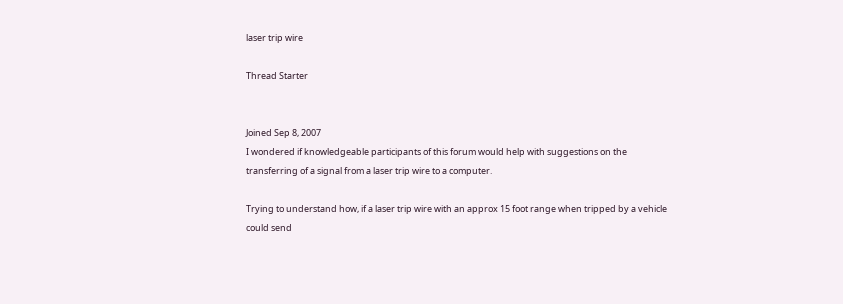laser trip wire

Thread Starter


Joined Sep 8, 2007
I wondered if knowledgeable participants of this forum would help with suggestions on the transferring of a signal from a laser trip wire to a computer.

Trying to understand how, if a laser trip wire with an approx 15 foot range when tripped by a vehicle could send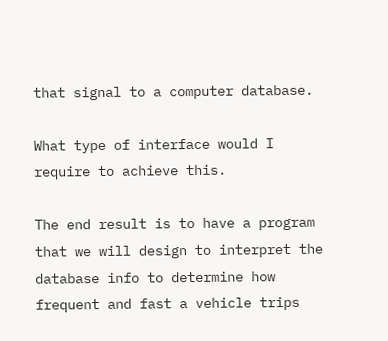that signal to a computer database.

What type of interface would I require to achieve this.

The end result is to have a program that we will design to interpret the database info to determine how frequent and fast a vehicle trips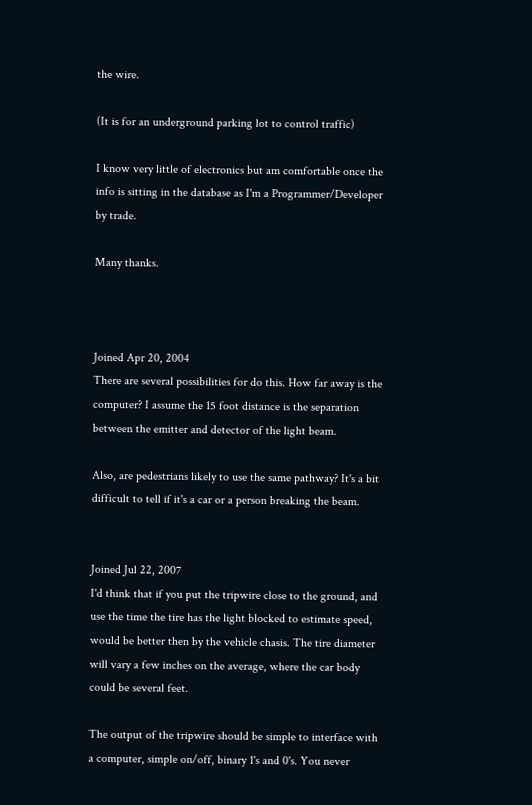the wire.

(It is for an underground parking lot to control traffic)

I know very little of electronics but am comfortable once the info is sitting in the database as I'm a Programmer/Developer by trade.

Many thanks.



Joined Apr 20, 2004
There are several possibilities for do this. How far away is the computer? I assume the 15 foot distance is the separation between the emitter and detector of the light beam.

Also, are pedestrians likely to use the same pathway? It's a bit difficult to tell if it's a car or a person breaking the beam.


Joined Jul 22, 2007
I'd think that if you put the tripwire close to the ground, and use the time the tire has the light blocked to estimate speed, would be better then by the vehicle chasis. The tire diameter will vary a few inches on the average, where the car body could be several feet.

The output of the tripwire should be simple to interface with a computer, simple on/off, binary 1's and 0's. You never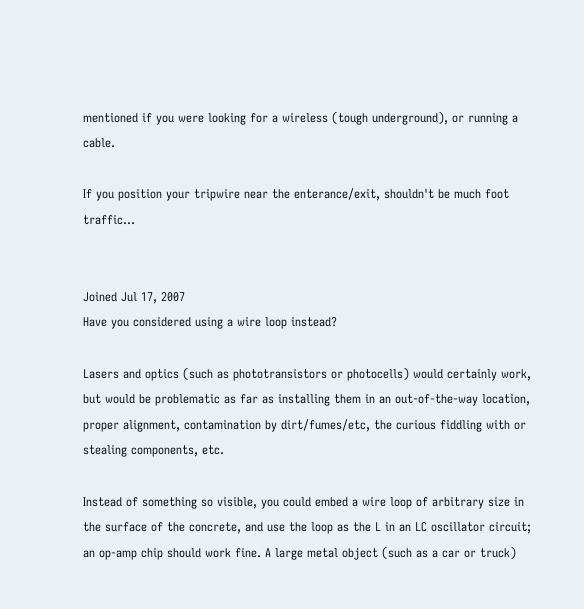mentioned if you were looking for a wireless (tough underground), or running a cable.

If you position your tripwire near the enterance/exit, shouldn't be much foot traffic...


Joined Jul 17, 2007
Have you considered using a wire loop instead?

Lasers and optics (such as phototransistors or photocells) would certainly work, but would be problematic as far as installing them in an out-of-the-way location, proper alignment, contamination by dirt/fumes/etc, the curious fiddling with or stealing components, etc.

Instead of something so visible, you could embed a wire loop of arbitrary size in the surface of the concrete, and use the loop as the L in an LC oscillator circuit; an op-amp chip should work fine. A large metal object (such as a car or truck)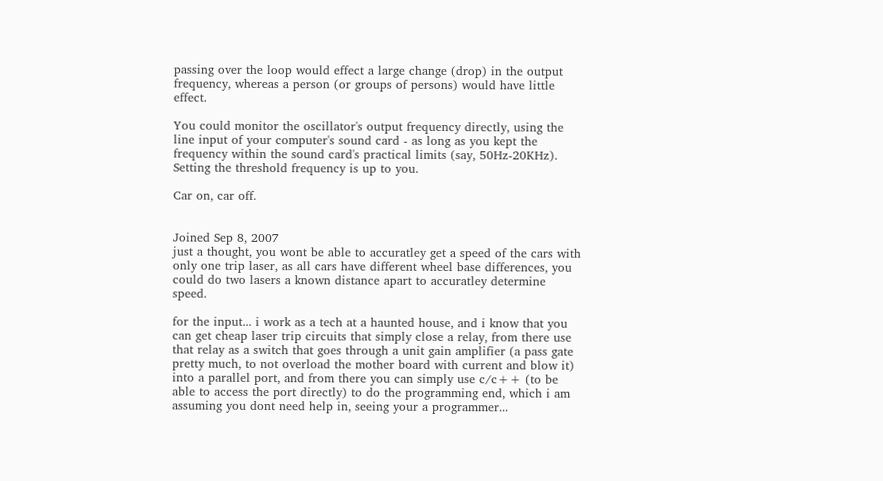passing over the loop would effect a large change (drop) in the output frequency, whereas a person (or groups of persons) would have little effect.

You could monitor the oscillator's output frequency directly, using the line input of your computer's sound card - as long as you kept the frequency within the sound card's practical limits (say, 50Hz-20KHz). Setting the threshold frequency is up to you.

Car on, car off.


Joined Sep 8, 2007
just a thought, you wont be able to accuratley get a speed of the cars with only one trip laser, as all cars have different wheel base differences, you could do two lasers a known distance apart to accuratley determine speed.

for the input... i work as a tech at a haunted house, and i know that you can get cheap laser trip circuits that simply close a relay, from there use that relay as a switch that goes through a unit gain amplifier (a pass gate pretty much, to not overload the mother board with current and blow it) into a parallel port, and from there you can simply use c/c++ (to be able to access the port directly) to do the programming end, which i am assuming you dont need help in, seeing your a programmer...